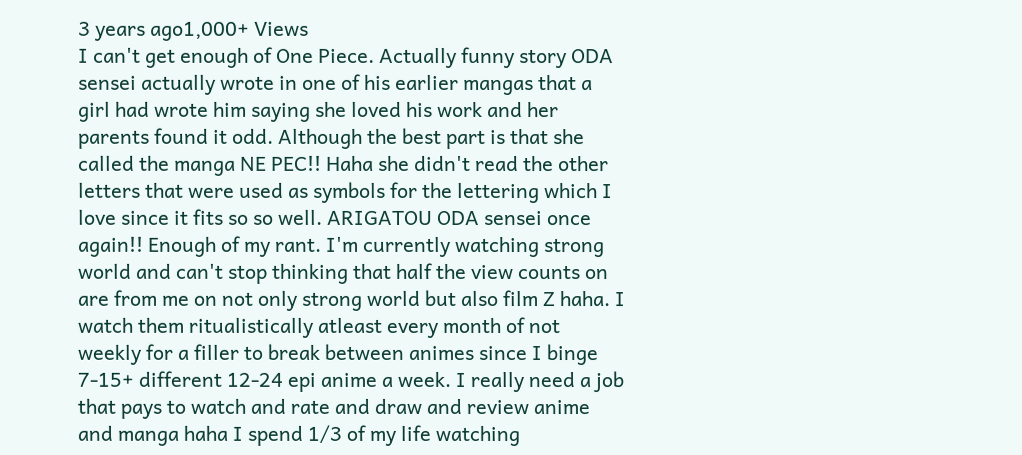3 years ago1,000+ Views
I can't get enough of One Piece. Actually funny story ODA sensei actually wrote in one of his earlier mangas that a girl had wrote him saying she loved his work and her parents found it odd. Although the best part is that she called the manga NE PEC!! Haha she didn't read the other letters that were used as symbols for the lettering which I love since it fits so so well. ARIGATOU ODA sensei once again!! Enough of my rant. I'm currently watching strong world and can't stop thinking that half the view counts on are from me on not only strong world but also film Z haha. I watch them ritualistically atleast every month of not weekly for a filler to break between animes since I binge 7-15+ different 12-24 epi anime a week. I really need a job that pays to watch and rate and draw and review anime and manga haha I spend 1/3 of my life watching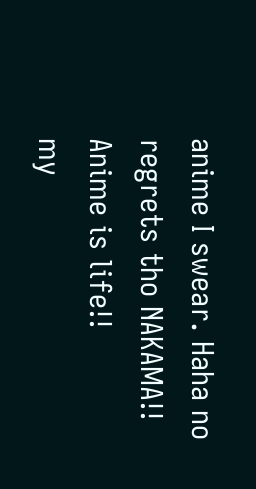anime I swear. Haha no regrets tho NAKAMA!! Anime is life!!
my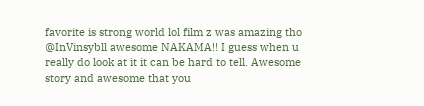favorite is strong world lol film z was amazing tho
@InVinsybll awesome NAKAMA!! I guess when u really do look at it it can be hard to tell. Awesome story and awesome that you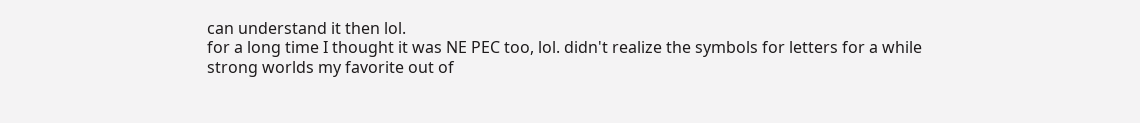can understand it then lol.
for a long time I thought it was NE PEC too, lol. didn't realize the symbols for letters for a while
strong worlds my favorite out of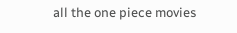all the one piece movies